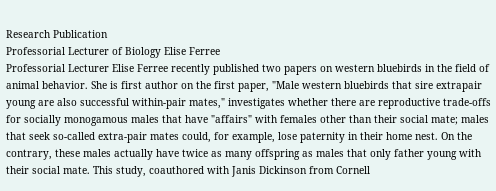Research Publication
Professorial Lecturer of Biology Elise Ferree
Professorial Lecturer Elise Ferree recently published two papers on western bluebirds in the field of animal behavior. She is first author on the first paper, "Male western bluebirds that sire extrapair young are also successful within-pair mates," investigates whether there are reproductive trade-offs for socially monogamous males that have "affairs" with females other than their social mate; males that seek so-called extra-pair mates could, for example, lose paternity in their home nest. On the contrary, these males actually have twice as many offspring as males that only father young with their social mate. This study, coauthored with Janis Dickinson from Cornell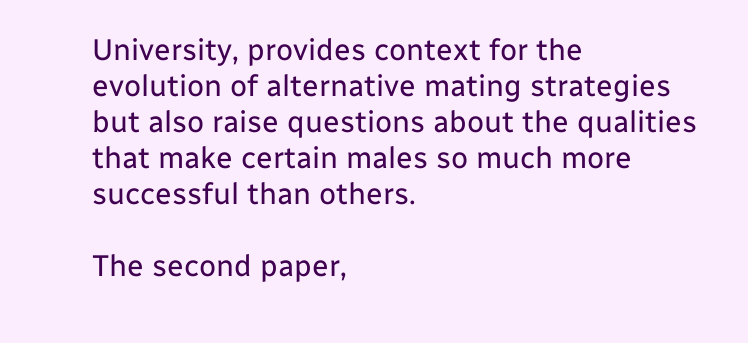University, provides context for the evolution of alternative mating strategies but also raise questions about the qualities that make certain males so much more successful than others.

The second paper,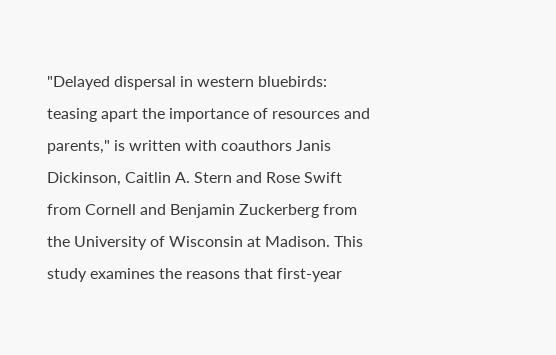"Delayed dispersal in western bluebirds: teasing apart the importance of resources and parents," is written with coauthors Janis Dickinson, Caitlin A. Stern and Rose Swift from Cornell and Benjamin Zuckerberg from the University of Wisconsin at Madison. This study examines the reasons that first-year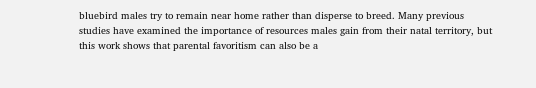bluebird males try to remain near home rather than disperse to breed. Many previous studies have examined the importance of resources males gain from their natal territory, but this work shows that parental favoritism can also be a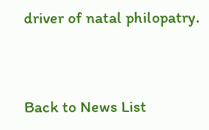driver of natal philopatry.



Back to News List